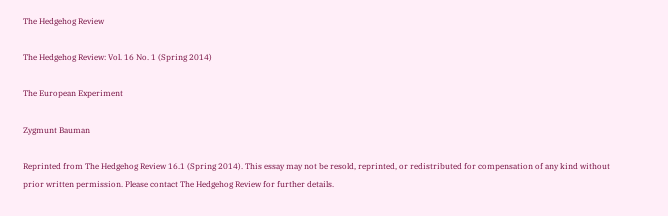The Hedgehog Review

The Hedgehog Review: Vol. 16 No. 1 (Spring 2014)

The European Experiment

Zygmunt Bauman

Reprinted from The Hedgehog Review 16.1 (Spring 2014). This essay may not be resold, reprinted, or redistributed for compensation of any kind without prior written permission. Please contact The Hedgehog Review for further details.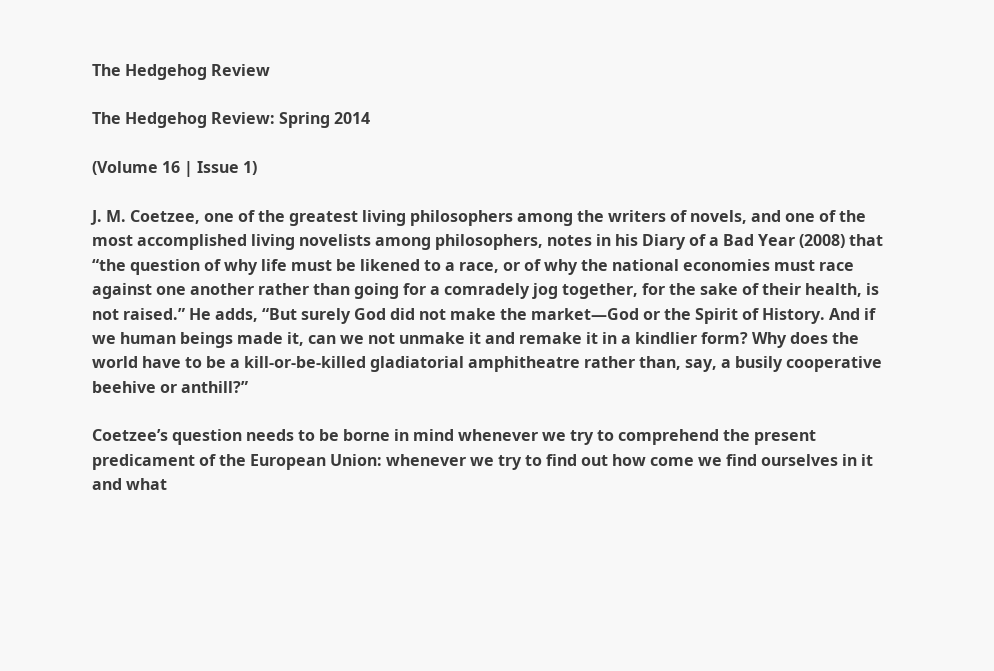The Hedgehog Review

The Hedgehog Review: Spring 2014

(Volume 16 | Issue 1)

J. M. Coetzee, one of the greatest living philosophers among the writers of novels, and one of the most accomplished living novelists among philosophers, notes in his Diary of a Bad Year (2008) that “the question of why life must be likened to a race, or of why the national economies must race against one another rather than going for a comradely jog together, for the sake of their health, is not raised.” He adds, “But surely God did not make the market—God or the Spirit of History. And if we human beings made it, can we not unmake it and remake it in a kindlier form? Why does the world have to be a kill-or-be-killed gladiatorial amphitheatre rather than, say, a busily cooperative beehive or anthill?”

Coetzee’s question needs to be borne in mind whenever we try to comprehend the present predicament of the European Union: whenever we try to find out how come we find ourselves in it and what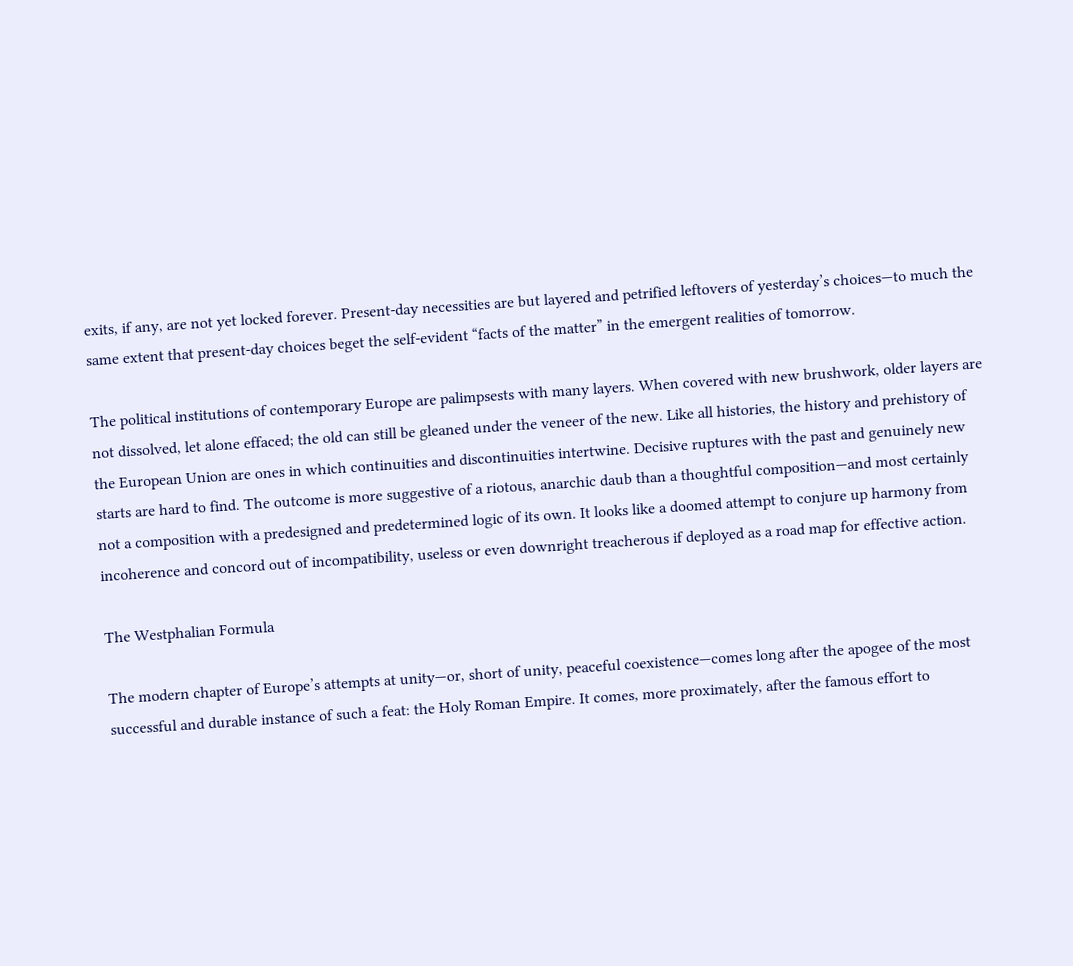exits, if any, are not yet locked forever. Present-day necessities are but layered and petrified leftovers of yesterday’s choices—to much the same extent that present-day choices beget the self-evident “facts of the matter” in the emergent realities of tomorrow.

The political institutions of contemporary Europe are palimpsests with many layers. When covered with new brushwork, older layers are not dissolved, let alone effaced; the old can still be gleaned under the veneer of the new. Like all histories, the history and prehistory of the European Union are ones in which continuities and discontinuities intertwine. Decisive ruptures with the past and genuinely new starts are hard to find. The outcome is more suggestive of a riotous, anarchic daub than a thoughtful composition—and most certainly not a composition with a predesigned and predetermined logic of its own. It looks like a doomed attempt to conjure up harmony from incoherence and concord out of incompatibility, useless or even downright treacherous if deployed as a road map for effective action.

The Westphalian Formula

The modern chapter of Europe’s attempts at unity—or, short of unity, peaceful coexistence—comes long after the apogee of the most successful and durable instance of such a feat: the Holy Roman Empire. It comes, more proximately, after the famous effort to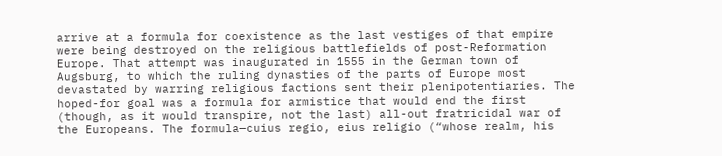arrive at a formula for coexistence as the last vestiges of that empire were being destroyed on the religious battlefields of post-Reformation Europe. That attempt was inaugurated in 1555 in the German town of Augsburg, to which the ruling dynasties of the parts of Europe most devastated by warring religious factions sent their plenipotentiaries. The hoped-for goal was a formula for armistice that would end the first (though, as it would transpire, not the last) all-out fratricidal war of the Europeans. The formula—cuius regio, eius religio (“whose realm, his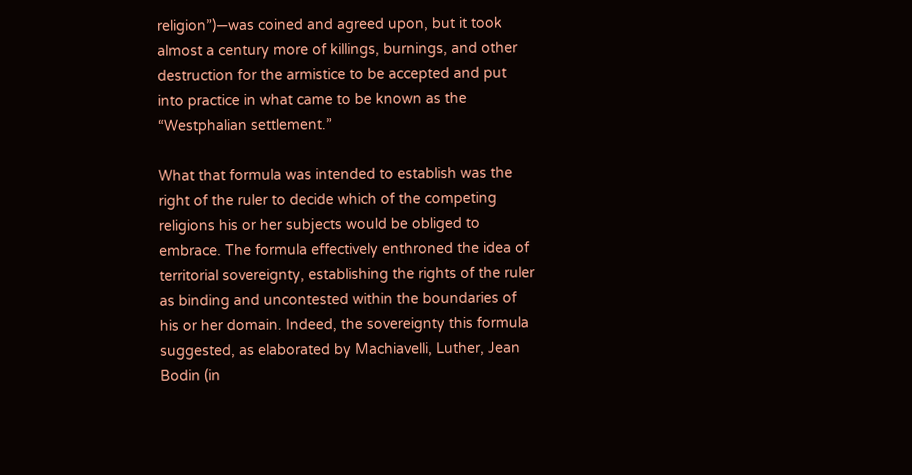religion”)—was coined and agreed upon, but it took almost a century more of killings, burnings, and other destruction for the armistice to be accepted and put into practice in what came to be known as the “Westphalian settlement.”

What that formula was intended to establish was the right of the ruler to decide which of the competing religions his or her subjects would be obliged to embrace. The formula effectively enthroned the idea of territorial sovereignty, establishing the rights of the ruler as binding and uncontested within the boundaries of his or her domain. Indeed, the sovereignty this formula suggested, as elaborated by Machiavelli, Luther, Jean Bodin (in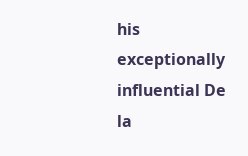his exceptionally influential De la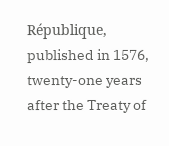République, published in 1576, twenty-one years after the Treaty of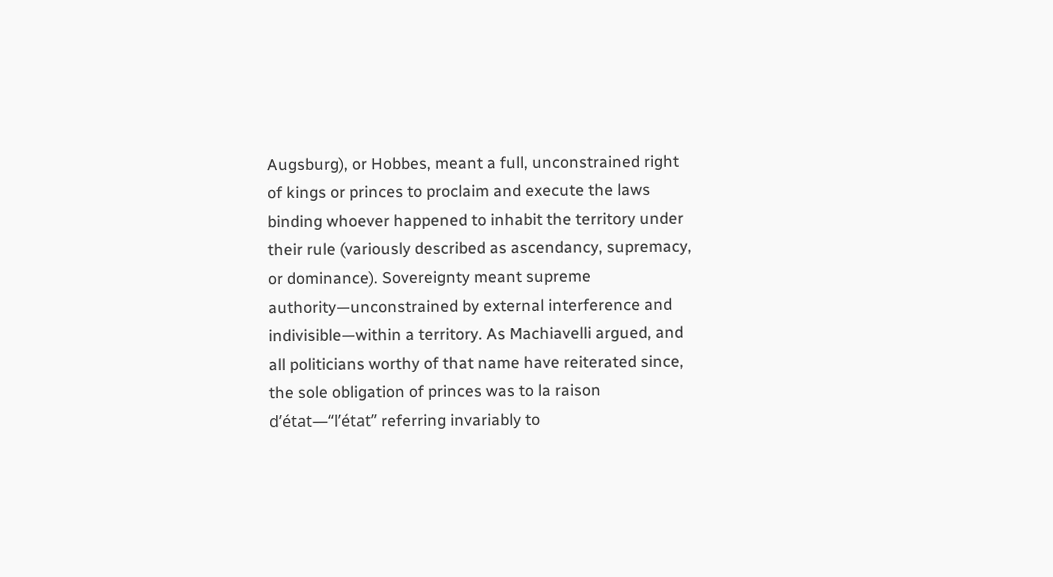Augsburg), or Hobbes, meant a full, unconstrained right of kings or princes to proclaim and execute the laws binding whoever happened to inhabit the territory under their rule (variously described as ascendancy, supremacy, or dominance). Sovereignty meant supreme authority—unconstrained by external interference and indivisible—within a territory. As Machiavelli argued, and all politicians worthy of that name have reiterated since, the sole obligation of princes was to la raison d’état—“l’état” referring invariably to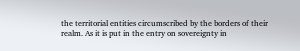the territorial entities circumscribed by the borders of their realm. As it is put in the entry on sovereignty in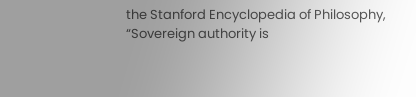the Stanford Encyclopedia of Philosophy, “Sovereign authority is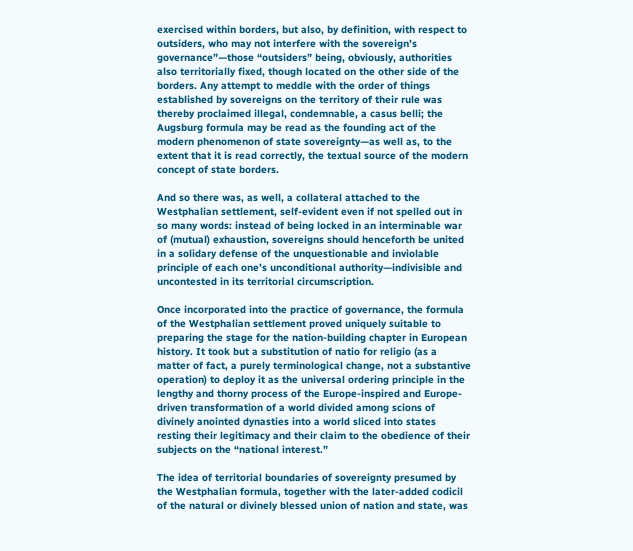exercised within borders, but also, by definition, with respect to outsiders, who may not interfere with the sovereign’s governance”—those “outsiders” being, obviously, authorities also territorially fixed, though located on the other side of the borders. Any attempt to meddle with the order of things established by sovereigns on the territory of their rule was thereby proclaimed illegal, condemnable, a casus belli; the Augsburg formula may be read as the founding act of the modern phenomenon of state sovereignty—as well as, to the extent that it is read correctly, the textual source of the modern concept of state borders.

And so there was, as well, a collateral attached to the Westphalian settlement, self-evident even if not spelled out in so many words: instead of being locked in an interminable war of (mutual) exhaustion, sovereigns should henceforth be united in a solidary defense of the unquestionable and inviolable principle of each one’s unconditional authority—indivisible and uncontested in its territorial circumscription.

Once incorporated into the practice of governance, the formula of the Westphalian settlement proved uniquely suitable to preparing the stage for the nation-building chapter in European history. It took but a substitution of natio for religio (as a matter of fact, a purely terminological change, not a substantive operation) to deploy it as the universal ordering principle in the lengthy and thorny process of the Europe-inspired and Europe-driven transformation of a world divided among scions of divinely anointed dynasties into a world sliced into states resting their legitimacy and their claim to the obedience of their subjects on the “national interest.”

The idea of territorial boundaries of sovereignty presumed by the Westphalian formula, together with the later-added codicil of the natural or divinely blessed union of nation and state, was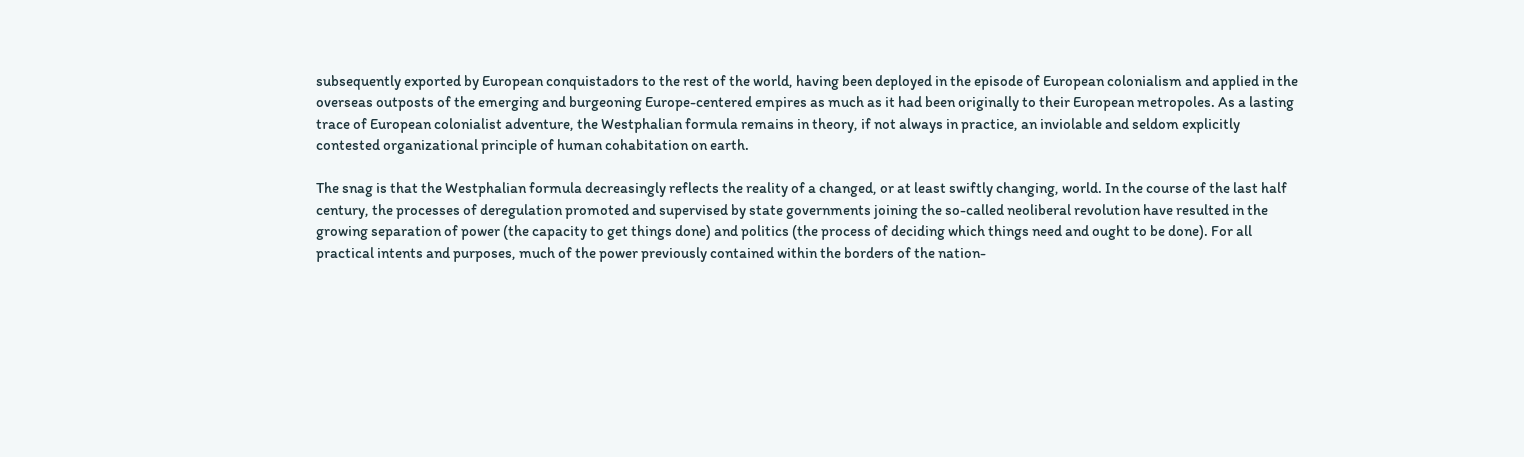subsequently exported by European conquistadors to the rest of the world, having been deployed in the episode of European colonialism and applied in the overseas outposts of the emerging and burgeoning Europe-centered empires as much as it had been originally to their European metropoles. As a lasting trace of European colonialist adventure, the Westphalian formula remains in theory, if not always in practice, an inviolable and seldom explicitly contested organizational principle of human cohabitation on earth.

The snag is that the Westphalian formula decreasingly reflects the reality of a changed, or at least swiftly changing, world. In the course of the last half century, the processes of deregulation promoted and supervised by state governments joining the so-called neoliberal revolution have resulted in the growing separation of power (the capacity to get things done) and politics (the process of deciding which things need and ought to be done). For all practical intents and purposes, much of the power previously contained within the borders of the nation-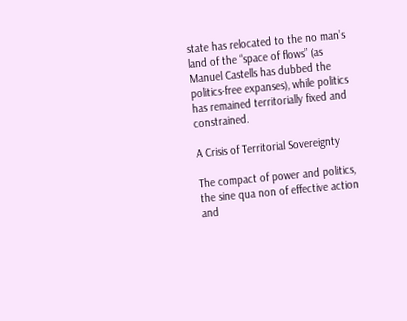state has relocated to the no man’s land of the “space of flows” (as Manuel Castells has dubbed the politics-free expanses), while politics has remained territorially fixed and constrained.

A Crisis of Territorial Sovereignty

The compact of power and politics, the sine qua non of effective action and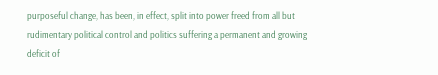purposeful change, has been, in effect, split into power freed from all but rudimentary political control and politics suffering a permanent and growing deficit of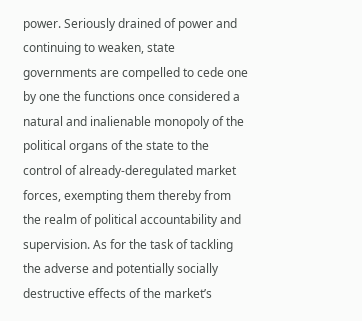power. Seriously drained of power and continuing to weaken, state governments are compelled to cede one by one the functions once considered a natural and inalienable monopoly of the political organs of the state to the control of already-deregulated market forces, exempting them thereby from the realm of political accountability and supervision. As for the task of tackling the adverse and potentially socially destructive effects of the market’s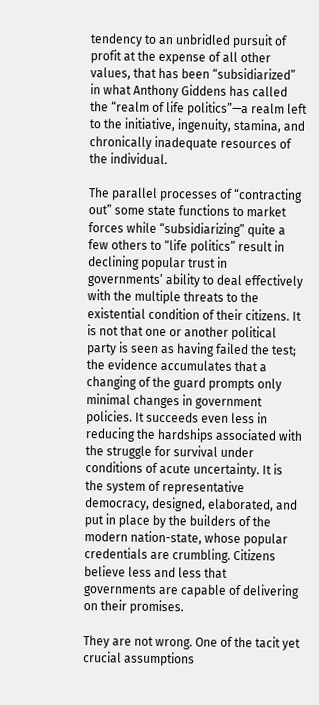tendency to an unbridled pursuit of profit at the expense of all other values, that has been “subsidiarized” in what Anthony Giddens has called the “realm of life politics”—a realm left to the initiative, ingenuity, stamina, and chronically inadequate resources of the individual.

The parallel processes of “contracting out” some state functions to market forces while “subsidiarizing” quite a few others to “life politics” result in declining popular trust in governments’ ability to deal effectively with the multiple threats to the existential condition of their citizens. It is not that one or another political party is seen as having failed the test; the evidence accumulates that a changing of the guard prompts only minimal changes in government policies. It succeeds even less in reducing the hardships associated with the struggle for survival under conditions of acute uncertainty. It is the system of representative democracy, designed, elaborated, and put in place by the builders of the modern nation-state, whose popular credentials are crumbling. Citizens believe less and less that governments are capable of delivering on their promises.

They are not wrong. One of the tacit yet crucial assumptions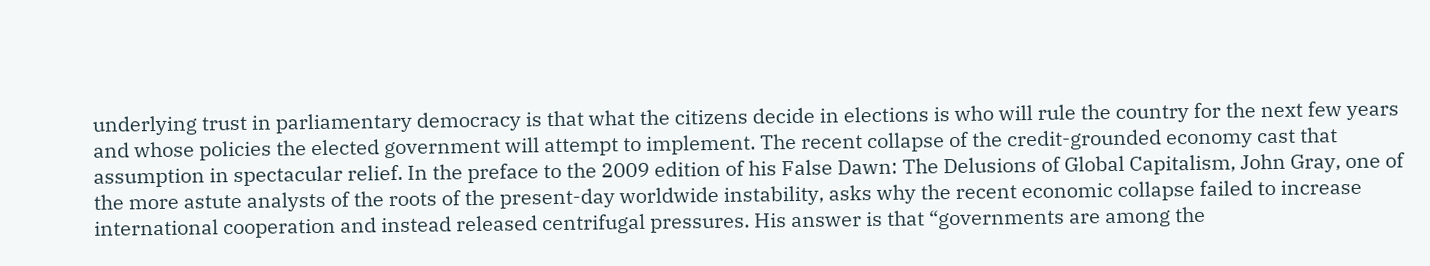underlying trust in parliamentary democracy is that what the citizens decide in elections is who will rule the country for the next few years and whose policies the elected government will attempt to implement. The recent collapse of the credit-grounded economy cast that assumption in spectacular relief. In the preface to the 2009 edition of his False Dawn: The Delusions of Global Capitalism, John Gray, one of the more astute analysts of the roots of the present-day worldwide instability, asks why the recent economic collapse failed to increase international cooperation and instead released centrifugal pressures. His answer is that “governments are among the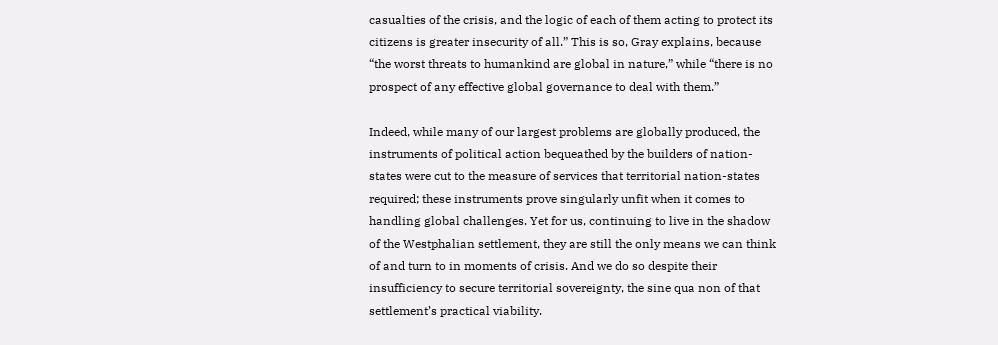casualties of the crisis, and the logic of each of them acting to protect its citizens is greater insecurity of all.” This is so, Gray explains, because “the worst threats to humankind are global in nature,” while “there is no prospect of any effective global governance to deal with them.”

Indeed, while many of our largest problems are globally produced, the instruments of political action bequeathed by the builders of nation-states were cut to the measure of services that territorial nation-states required; these instruments prove singularly unfit when it comes to handling global challenges. Yet for us, continuing to live in the shadow of the Westphalian settlement, they are still the only means we can think of and turn to in moments of crisis. And we do so despite their insufficiency to secure territorial sovereignty, the sine qua non of that settlement’s practical viability.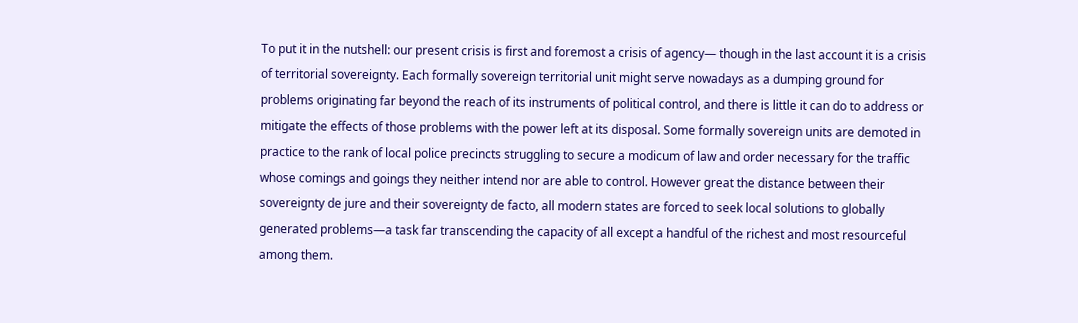To put it in the nutshell: our present crisis is first and foremost a crisis of agency— though in the last account it is a crisis of territorial sovereignty. Each formally sovereign territorial unit might serve nowadays as a dumping ground for problems originating far beyond the reach of its instruments of political control, and there is little it can do to address or mitigate the effects of those problems with the power left at its disposal. Some formally sovereign units are demoted in practice to the rank of local police precincts struggling to secure a modicum of law and order necessary for the traffic whose comings and goings they neither intend nor are able to control. However great the distance between their sovereignty de jure and their sovereignty de facto, all modern states are forced to seek local solutions to globally generated problems—a task far transcending the capacity of all except a handful of the richest and most resourceful among them.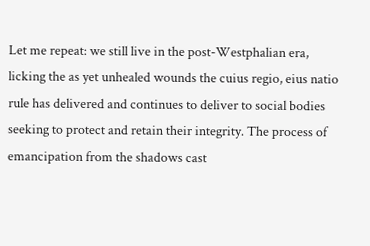Let me repeat: we still live in the post-Westphalian era, licking the as yet unhealed wounds the cuius regio, eius natio rule has delivered and continues to deliver to social bodies seeking to protect and retain their integrity. The process of emancipation from the shadows cast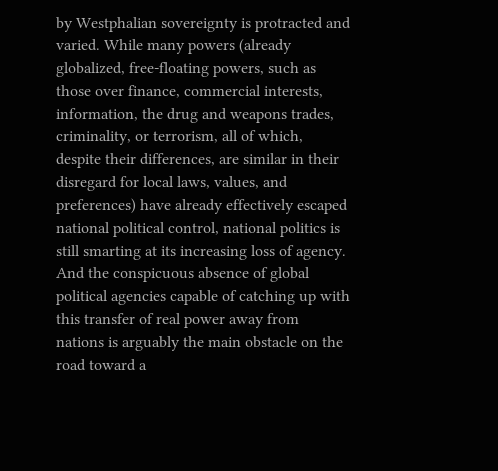by Westphalian sovereignty is protracted and varied. While many powers (already globalized, free-floating powers, such as those over finance, commercial interests, information, the drug and weapons trades, criminality, or terrorism, all of which, despite their differences, are similar in their disregard for local laws, values, and preferences) have already effectively escaped national political control, national politics is still smarting at its increasing loss of agency. And the conspicuous absence of global political agencies capable of catching up with this transfer of real power away from nations is arguably the main obstacle on the road toward a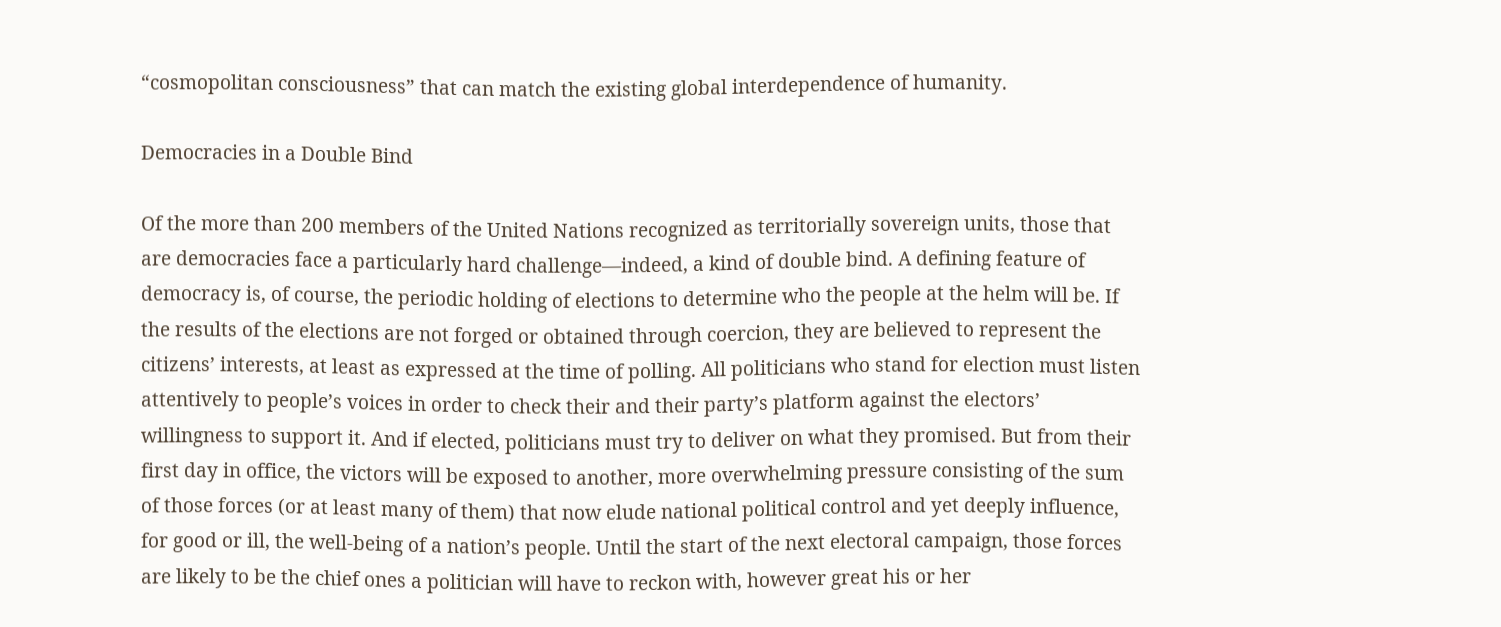“cosmopolitan consciousness” that can match the existing global interdependence of humanity.

Democracies in a Double Bind

Of the more than 200 members of the United Nations recognized as territorially sovereign units, those that are democracies face a particularly hard challenge—indeed, a kind of double bind. A defining feature of democracy is, of course, the periodic holding of elections to determine who the people at the helm will be. If the results of the elections are not forged or obtained through coercion, they are believed to represent the citizens’ interests, at least as expressed at the time of polling. All politicians who stand for election must listen attentively to people’s voices in order to check their and their party’s platform against the electors’ willingness to support it. And if elected, politicians must try to deliver on what they promised. But from their first day in office, the victors will be exposed to another, more overwhelming pressure consisting of the sum of those forces (or at least many of them) that now elude national political control and yet deeply influence, for good or ill, the well-being of a nation’s people. Until the start of the next electoral campaign, those forces are likely to be the chief ones a politician will have to reckon with, however great his or her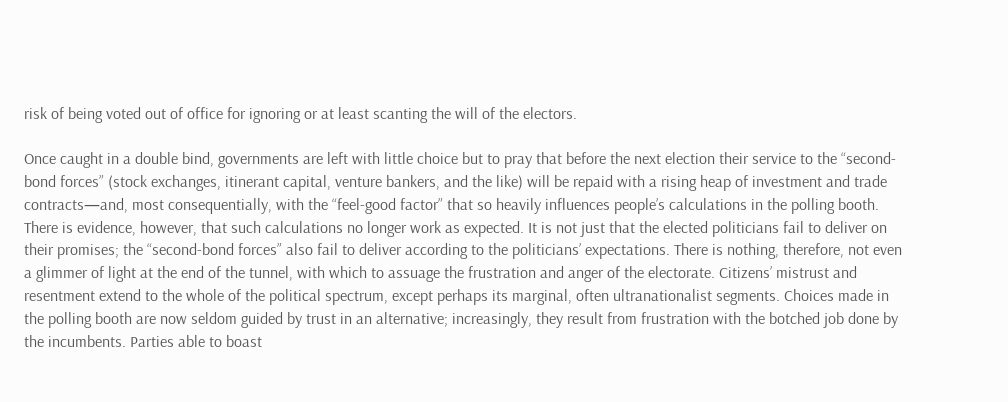risk of being voted out of office for ignoring or at least scanting the will of the electors.

Once caught in a double bind, governments are left with little choice but to pray that before the next election their service to the “second-bond forces” (stock exchanges, itinerant capital, venture bankers, and the like) will be repaid with a rising heap of investment and trade contracts—and, most consequentially, with the “feel-good factor” that so heavily influences people’s calculations in the polling booth. There is evidence, however, that such calculations no longer work as expected. It is not just that the elected politicians fail to deliver on their promises; the “second-bond forces” also fail to deliver according to the politicians’ expectations. There is nothing, therefore, not even a glimmer of light at the end of the tunnel, with which to assuage the frustration and anger of the electorate. Citizens’ mistrust and resentment extend to the whole of the political spectrum, except perhaps its marginal, often ultranationalist segments. Choices made in the polling booth are now seldom guided by trust in an alternative; increasingly, they result from frustration with the botched job done by the incumbents. Parties able to boast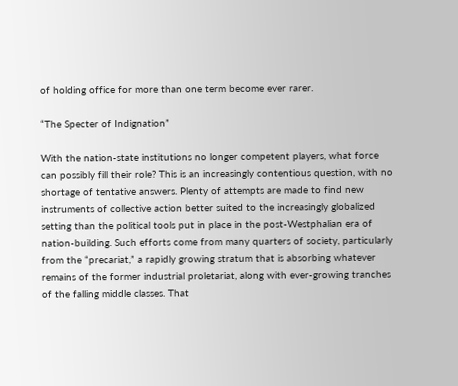of holding office for more than one term become ever rarer.

“The Specter of Indignation”

With the nation-state institutions no longer competent players, what force can possibly fill their role? This is an increasingly contentious question, with no shortage of tentative answers. Plenty of attempts are made to find new instruments of collective action better suited to the increasingly globalized setting than the political tools put in place in the post-Westphalian era of nation-building. Such efforts come from many quarters of society, particularly from the “precariat,” a rapidly growing stratum that is absorbing whatever remains of the former industrial proletariat, along with ever-growing tranches of the falling middle classes. That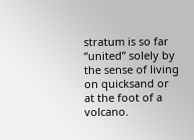stratum is so far “united” solely by the sense of living on quicksand or at the foot of a volcano.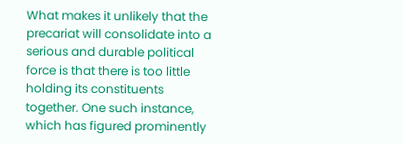What makes it unlikely that the precariat will consolidate into a serious and durable political force is that there is too little holding its constituents together. One such instance, which has figured prominently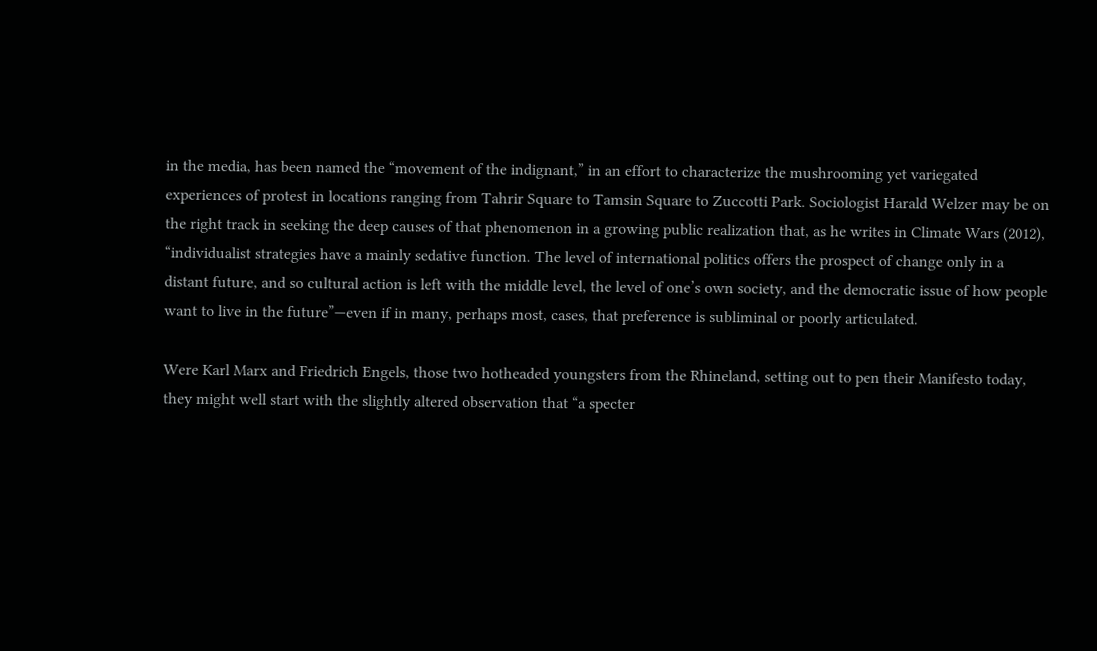in the media, has been named the “movement of the indignant,” in an effort to characterize the mushrooming yet variegated experiences of protest in locations ranging from Tahrir Square to Tamsin Square to Zuccotti Park. Sociologist Harald Welzer may be on the right track in seeking the deep causes of that phenomenon in a growing public realization that, as he writes in Climate Wars (2012), “individualist strategies have a mainly sedative function. The level of international politics offers the prospect of change only in a distant future, and so cultural action is left with the middle level, the level of one’s own society, and the democratic issue of how people want to live in the future”—even if in many, perhaps most, cases, that preference is subliminal or poorly articulated.

Were Karl Marx and Friedrich Engels, those two hotheaded youngsters from the Rhineland, setting out to pen their Manifesto today, they might well start with the slightly altered observation that “a specter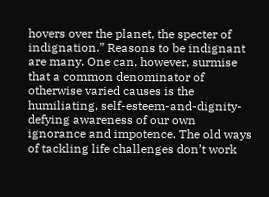hovers over the planet, the specter of indignation.” Reasons to be indignant are many. One can, however, surmise that a common denominator of otherwise varied causes is the humiliating, self-esteem-and-dignity-defying awareness of our own ignorance and impotence. The old ways of tackling life challenges don’t work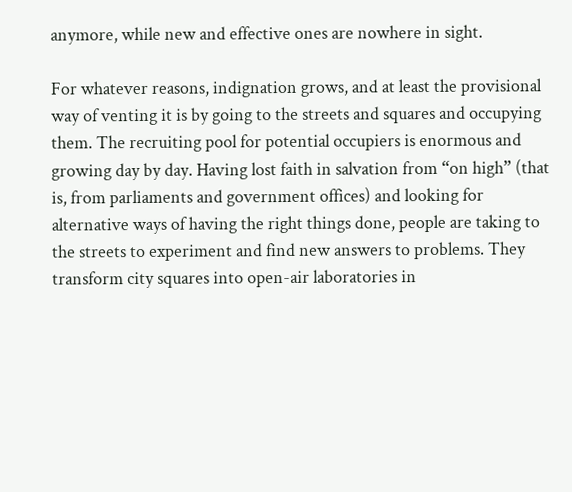anymore, while new and effective ones are nowhere in sight.

For whatever reasons, indignation grows, and at least the provisional way of venting it is by going to the streets and squares and occupying them. The recruiting pool for potential occupiers is enormous and growing day by day. Having lost faith in salvation from “on high” (that is, from parliaments and government offices) and looking for alternative ways of having the right things done, people are taking to the streets to experiment and find new answers to problems. They transform city squares into open-air laboratories in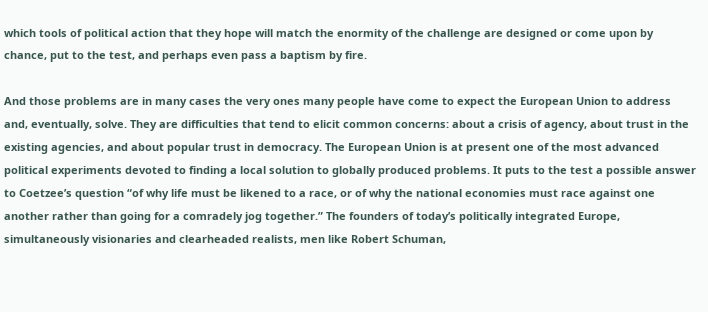which tools of political action that they hope will match the enormity of the challenge are designed or come upon by chance, put to the test, and perhaps even pass a baptism by fire.

And those problems are in many cases the very ones many people have come to expect the European Union to address and, eventually, solve. They are difficulties that tend to elicit common concerns: about a crisis of agency, about trust in the existing agencies, and about popular trust in democracy. The European Union is at present one of the most advanced political experiments devoted to finding a local solution to globally produced problems. It puts to the test a possible answer to Coetzee’s question “of why life must be likened to a race, or of why the national economies must race against one another rather than going for a comradely jog together.” The founders of today’s politically integrated Europe, simultaneously visionaries and clearheaded realists, men like Robert Schuman,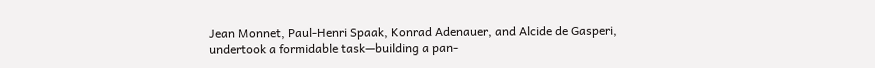Jean Monnet, Paul-Henri Spaak, Konrad Adenauer, and Alcide de Gasperi, undertook a formidable task—building a pan-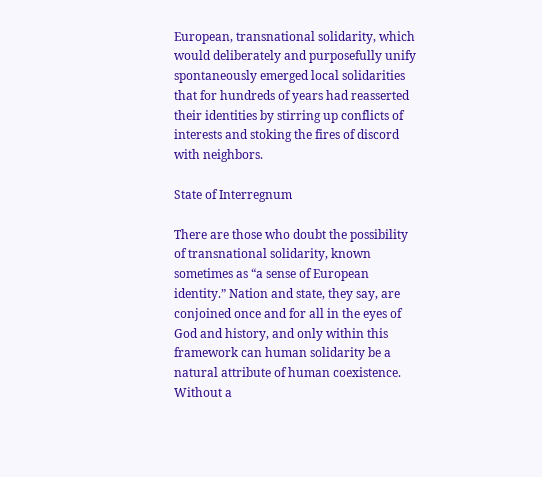European, transnational solidarity, which would deliberately and purposefully unify spontaneously emerged local solidarities that for hundreds of years had reasserted their identities by stirring up conflicts of interests and stoking the fires of discord with neighbors.

State of Interregnum

There are those who doubt the possibility of transnational solidarity, known sometimes as “a sense of European identity.” Nation and state, they say, are conjoined once and for all in the eyes of God and history, and only within this framework can human solidarity be a natural attribute of human coexistence. Without a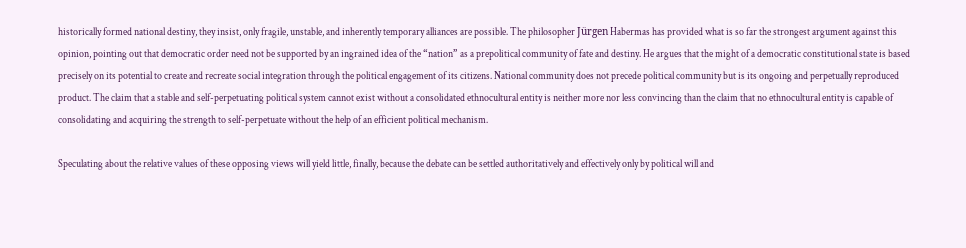historically formed national destiny, they insist, only fragile, unstable, and inherently temporary alliances are possible. The philosopher Jürgen Habermas has provided what is so far the strongest argument against this opinion, pointing out that democratic order need not be supported by an ingrained idea of the “nation” as a prepolitical community of fate and destiny. He argues that the might of a democratic constitutional state is based precisely on its potential to create and recreate social integration through the political engagement of its citizens. National community does not precede political community but is its ongoing and perpetually reproduced product. The claim that a stable and self-perpetuating political system cannot exist without a consolidated ethnocultural entity is neither more nor less convincing than the claim that no ethnocultural entity is capable of consolidating and acquiring the strength to self-perpetuate without the help of an efficient political mechanism.

Speculating about the relative values of these opposing views will yield little, finally, because the debate can be settled authoritatively and effectively only by political will and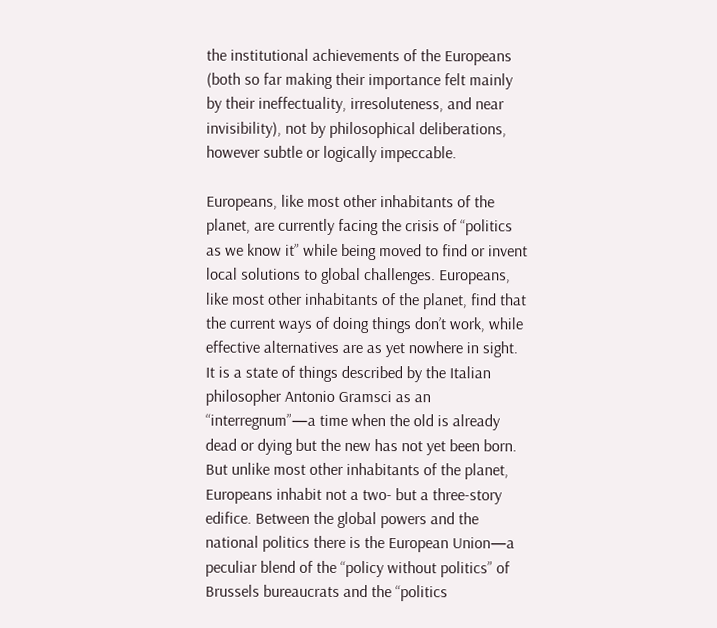the institutional achievements of the Europeans (both so far making their importance felt mainly by their ineffectuality, irresoluteness, and near invisibility), not by philosophical deliberations, however subtle or logically impeccable.

Europeans, like most other inhabitants of the planet, are currently facing the crisis of “politics as we know it” while being moved to find or invent local solutions to global challenges. Europeans, like most other inhabitants of the planet, find that the current ways of doing things don’t work, while effective alternatives are as yet nowhere in sight. It is a state of things described by the Italian philosopher Antonio Gramsci as an “interregnum”—a time when the old is already dead or dying but the new has not yet been born. But unlike most other inhabitants of the planet, Europeans inhabit not a two- but a three-story edifice. Between the global powers and the national politics there is the European Union—a peculiar blend of the “policy without politics” of Brussels bureaucrats and the “politics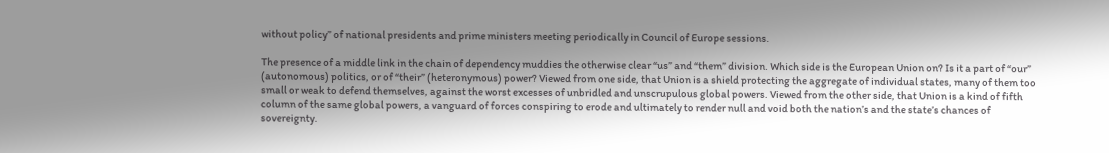without policy” of national presidents and prime ministers meeting periodically in Council of Europe sessions.

The presence of a middle link in the chain of dependency muddies the otherwise clear “us” and “them” division. Which side is the European Union on? Is it a part of “our” (autonomous) politics, or of “their” (heteronymous) power? Viewed from one side, that Union is a shield protecting the aggregate of individual states, many of them too small or weak to defend themselves, against the worst excesses of unbridled and unscrupulous global powers. Viewed from the other side, that Union is a kind of fifth column of the same global powers, a vanguard of forces conspiring to erode and ultimately to render null and void both the nation’s and the state’s chances of sovereignty.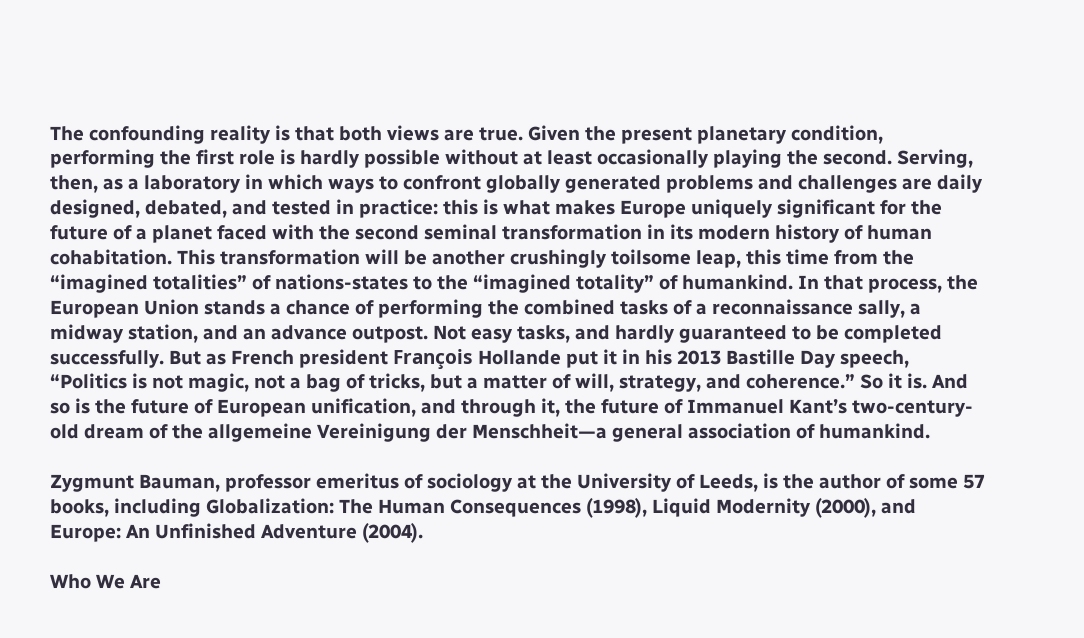The confounding reality is that both views are true. Given the present planetary condition, performing the first role is hardly possible without at least occasionally playing the second. Serving, then, as a laboratory in which ways to confront globally generated problems and challenges are daily designed, debated, and tested in practice: this is what makes Europe uniquely significant for the future of a planet faced with the second seminal transformation in its modern history of human cohabitation. This transformation will be another crushingly toilsome leap, this time from the “imagined totalities” of nations-states to the “imagined totality” of humankind. In that process, the European Union stands a chance of performing the combined tasks of a reconnaissance sally, a midway station, and an advance outpost. Not easy tasks, and hardly guaranteed to be completed successfully. But as French president François Hollande put it in his 2013 Bastille Day speech, “Politics is not magic, not a bag of tricks, but a matter of will, strategy, and coherence.” So it is. And so is the future of European unification, and through it, the future of Immanuel Kant’s two-century-old dream of the allgemeine Vereinigung der Menschheit—a general association of humankind.

Zygmunt Bauman, professor emeritus of sociology at the University of Leeds, is the author of some 57 books, including Globalization: The Human Consequences (1998), Liquid Modernity (2000), and Europe: An Unfinished Adventure (2004).

Who We Are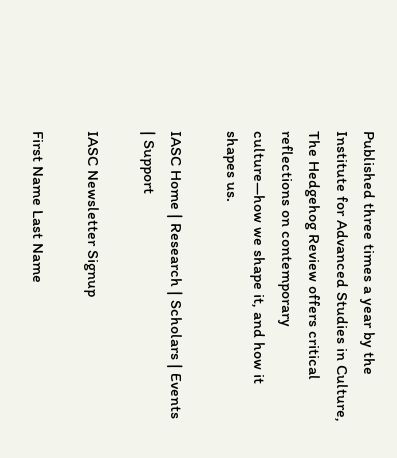Published three times a year by the Institute for Advanced Studies in Culture, The Hedgehog Review offers critical reflections on contemporary culture—how we shape it, and how it shapes us.

IASC Home | Research | Scholars | Events | Support

IASC Newsletter Signup

First Name Last Name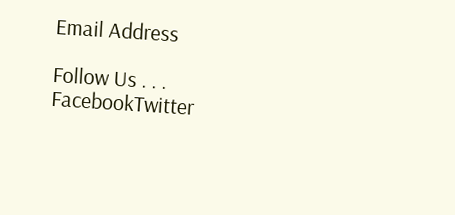Email Address

Follow Us . . . FacebookTwitter